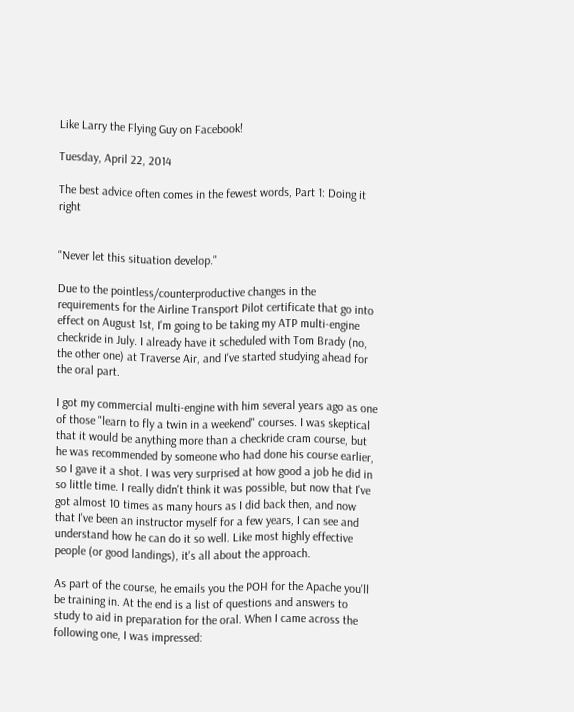Like Larry the Flying Guy on Facebook!

Tuesday, April 22, 2014

The best advice often comes in the fewest words, Part 1: Doing it right


"Never let this situation develop."

Due to the pointless/counterproductive changes in the requirements for the Airline Transport Pilot certificate that go into effect on August 1st, I'm going to be taking my ATP multi-engine checkride in July. I already have it scheduled with Tom Brady (no, the other one) at Traverse Air, and I've started studying ahead for the oral part.

I got my commercial multi-engine with him several years ago as one of those "learn to fly a twin in a weekend" courses. I was skeptical that it would be anything more than a checkride cram course, but he was recommended by someone who had done his course earlier, so I gave it a shot. I was very surprised at how good a job he did in so little time. I really didn't think it was possible, but now that I've got almost 10 times as many hours as I did back then, and now that I've been an instructor myself for a few years, I can see and understand how he can do it so well. Like most highly effective people (or good landings), it's all about the approach.

As part of the course, he emails you the POH for the Apache you'll be training in. At the end is a list of questions and answers to study to aid in preparation for the oral. When I came across the following one, I was impressed: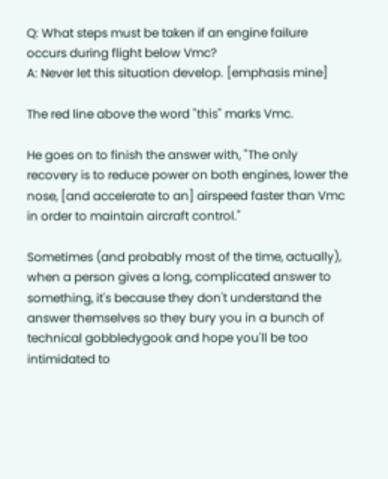Q: What steps must be taken if an engine failure occurs during flight below Vmc?
A: Never let this situation develop. [emphasis mine]

The red line above the word "this" marks Vmc.

He goes on to finish the answer with, "The only recovery is to reduce power on both engines, lower the nose, [and accelerate to an] airspeed faster than Vmc in order to maintain aircraft control."

Sometimes (and probably most of the time, actually), when a person gives a long, complicated answer to something, it's because they don't understand the answer themselves so they bury you in a bunch of technical gobbledygook and hope you'll be too intimidated to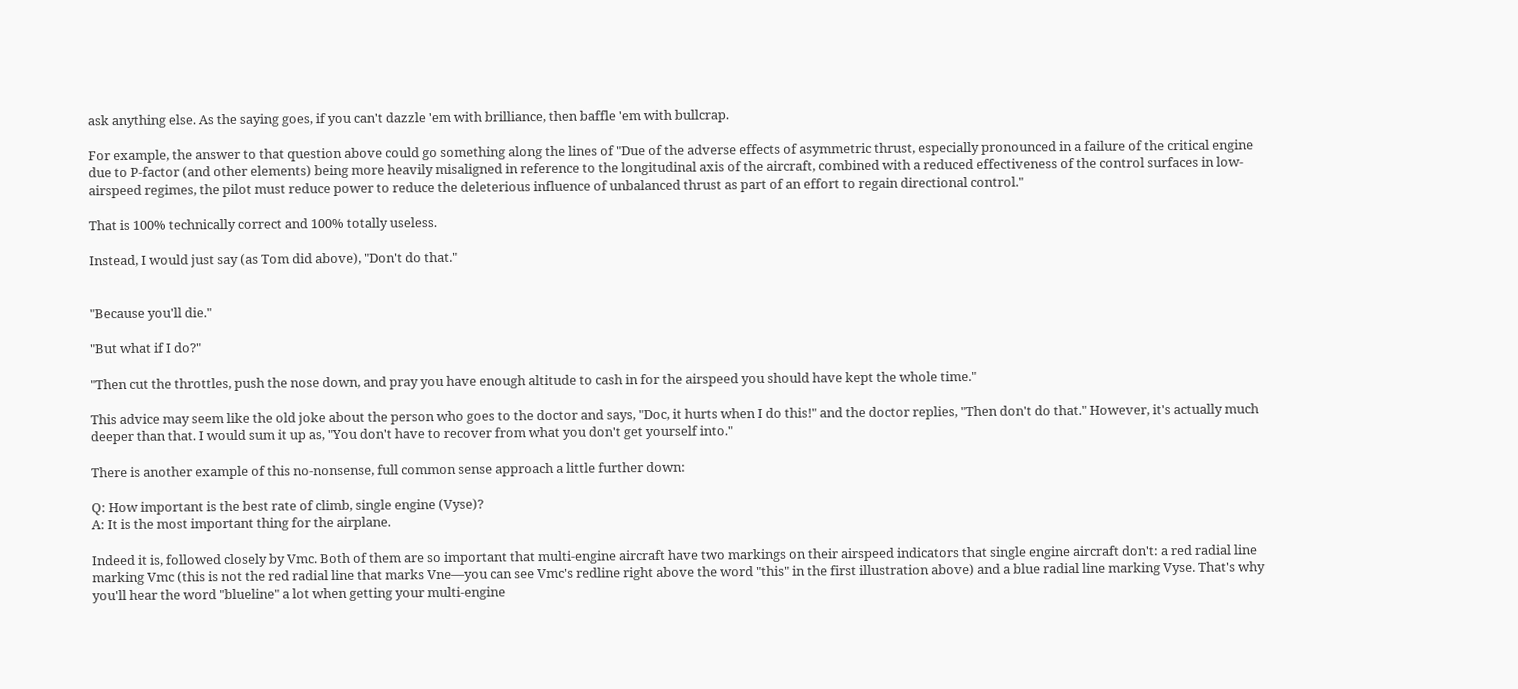ask anything else. As the saying goes, if you can't dazzle 'em with brilliance, then baffle 'em with bullcrap.

For example, the answer to that question above could go something along the lines of "Due of the adverse effects of asymmetric thrust, especially pronounced in a failure of the critical engine due to P-factor (and other elements) being more heavily misaligned in reference to the longitudinal axis of the aircraft, combined with a reduced effectiveness of the control surfaces in low-airspeed regimes, the pilot must reduce power to reduce the deleterious influence of unbalanced thrust as part of an effort to regain directional control."

That is 100% technically correct and 100% totally useless.

Instead, I would just say (as Tom did above), "Don't do that."


"Because you'll die."

"But what if I do?"

"Then cut the throttles, push the nose down, and pray you have enough altitude to cash in for the airspeed you should have kept the whole time."

This advice may seem like the old joke about the person who goes to the doctor and says, "Doc, it hurts when I do this!" and the doctor replies, "Then don't do that." However, it's actually much deeper than that. I would sum it up as, "You don't have to recover from what you don't get yourself into."

There is another example of this no-nonsense, full common sense approach a little further down:

Q: How important is the best rate of climb, single engine (Vyse)?
A: It is the most important thing for the airplane.

Indeed it is, followed closely by Vmc. Both of them are so important that multi-engine aircraft have two markings on their airspeed indicators that single engine aircraft don't: a red radial line marking Vmc (this is not the red radial line that marks Vne—you can see Vmc's redline right above the word "this" in the first illustration above) and a blue radial line marking Vyse. That's why you'll hear the word "blueline" a lot when getting your multi-engine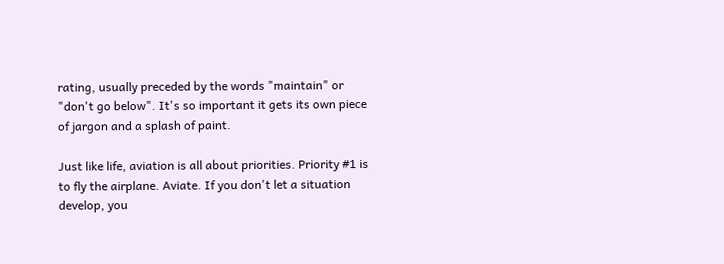rating, usually preceded by the words "maintain" or "don't go below". It's so important it gets its own piece of jargon and a splash of paint.

Just like life, aviation is all about priorities. Priority #1 is to fly the airplane. Aviate. If you don't let a situation develop, you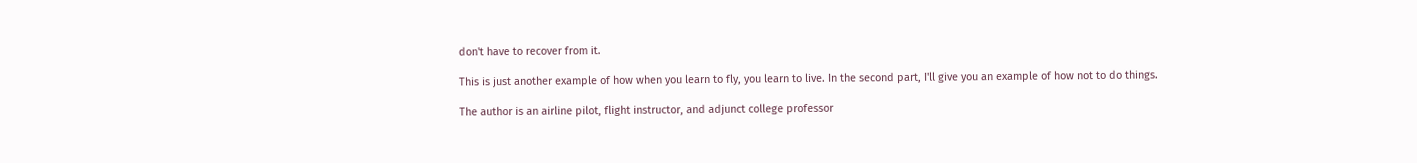don't have to recover from it.

This is just another example of how when you learn to fly, you learn to live. In the second part, I'll give you an example of how not to do things.

The author is an airline pilot, flight instructor, and adjunct college professor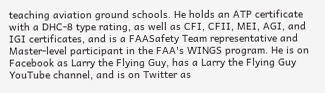teaching aviation ground schools. He holds an ATP certificate with a DHC-8 type rating, as well as CFI, CFII, MEI, AGI, and IGI certificates, and is a FAASafety Team representative and Master-level participant in the FAA's WINGS program. He is on Facebook as Larry the Flying Guy, has a Larry the Flying Guy YouTube channel, and is on Twitter as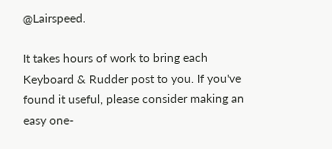@Lairspeed.

It takes hours of work to bring each Keyboard & Rudder post to you. If you've found it useful, please consider making an easy one-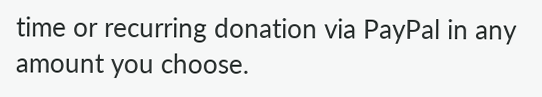time or recurring donation via PayPal in any amount you choose.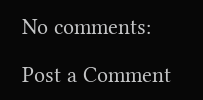No comments:

Post a Comment